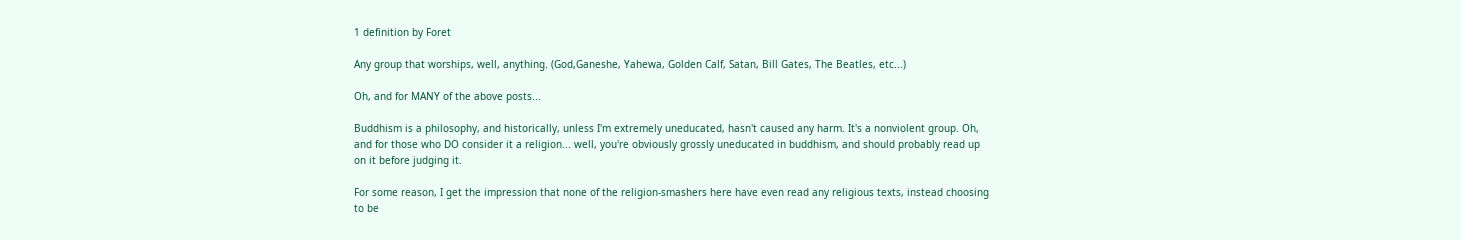1 definition by Foret

Any group that worships, well, anything. (God,Ganeshe, Yahewa, Golden Calf, Satan, Bill Gates, The Beatles, etc...)

Oh, and for MANY of the above posts...

Buddhism is a philosophy, and historically, unless I'm extremely uneducated, hasn't caused any harm. It's a nonviolent group. Oh, and for those who DO consider it a religion... well, you're obviously grossly uneducated in buddhism, and should probably read up on it before judging it.

For some reason, I get the impression that none of the religion-smashers here have even read any religious texts, instead choosing to be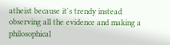atheist because it's trendy instead observing all the evidence and making a philosophical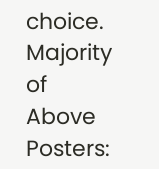choice.
Majority of Above Posters: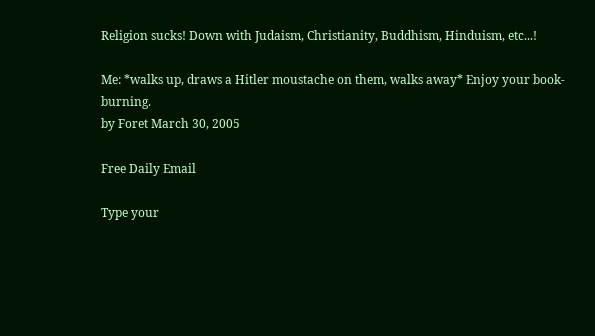Religion sucks! Down with Judaism, Christianity, Buddhism, Hinduism, etc...!

Me: *walks up, draws a Hitler moustache on them, walks away* Enjoy your book-burning.
by Foret March 30, 2005

Free Daily Email

Type your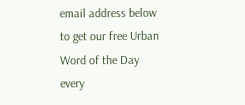email address below to get our free Urban Word of the Day every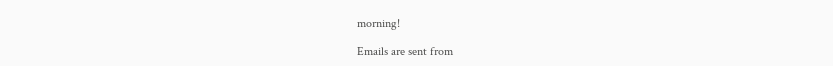morning!

Emails are sent from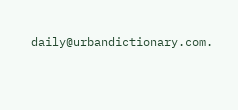daily@urbandictionary.com.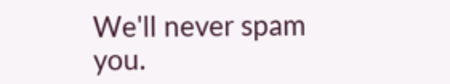We'll never spam you.